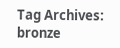Tag Archives: bronze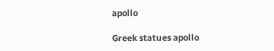apollo

Greek statues apollo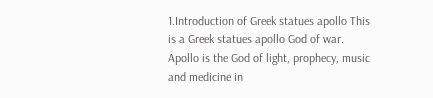1.Introduction of Greek statues apollo This is a Greek statues apollo God of war. Apollo is the God of light, prophecy, music and medicine in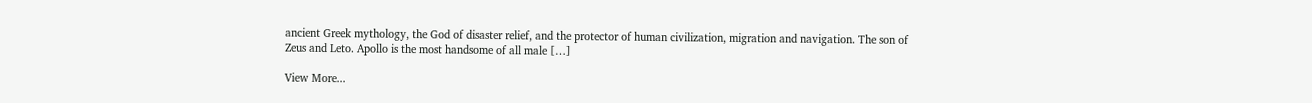ancient Greek mythology, the God of disaster relief, and the protector of human civilization, migration and navigation. The son of Zeus and Leto. Apollo is the most handsome of all male […]

View More...